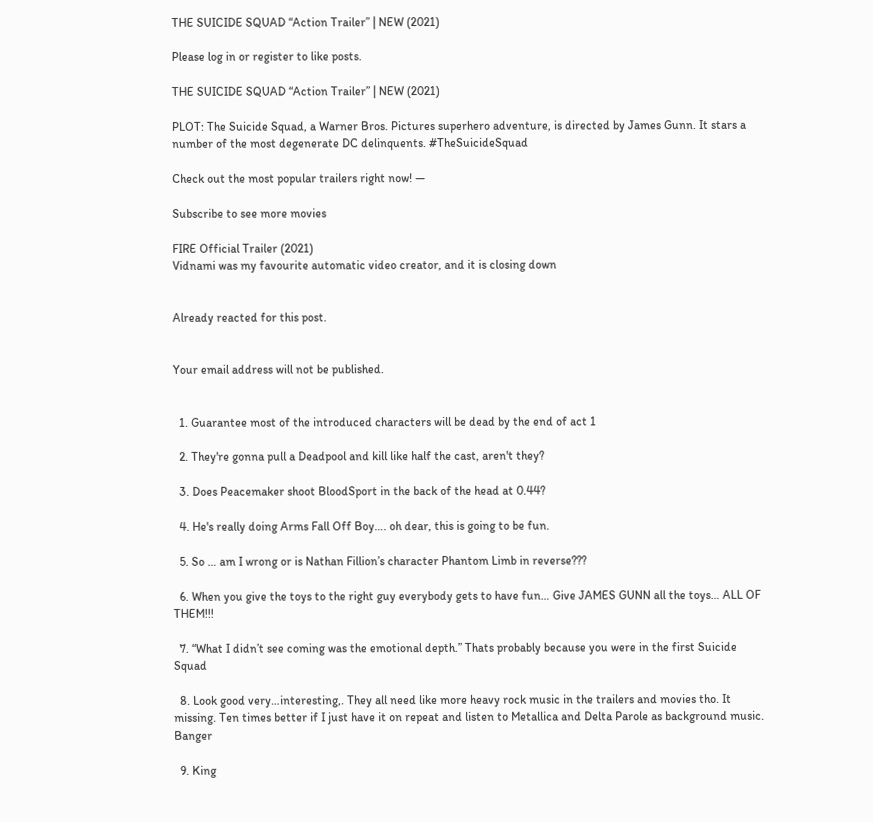THE SUICIDE SQUAD “Action Trailer” | NEW (2021)

Please log in or register to like posts.

THE SUICIDE SQUAD “Action Trailer” | NEW (2021)

PLOT: The Suicide Squad, a Warner Bros. Pictures superhero adventure, is directed by James Gunn. It stars a number of the most degenerate DC delinquents. #TheSuicideSquad

Check out the most popular trailers right now! —

Subscribe to see more movies

FIRE Official Trailer (2021)
Vidnami was my favourite automatic video creator, and it is closing down


Already reacted for this post.


Your email address will not be published.


  1. Guarantee most of the introduced characters will be dead by the end of act 1

  2. They're gonna pull a Deadpool and kill like half the cast, aren't they?

  3. Does Peacemaker shoot BloodSport in the back of the head at 0.44?

  4. He's really doing Arms Fall Off Boy…. oh dear, this is going to be fun.

  5. So … am I wrong or is Nathan Fillion’s character Phantom Limb in reverse???

  6. When you give the toys to the right guy everybody gets to have fun… Give JAMES GUNN all the toys… ALL OF THEM!!!

  7. “What I didn’t see coming was the emotional depth.” Thats probably because you were in the first Suicide Squad

  8. Look good very…interesting,. They all need like more heavy rock music in the trailers and movies tho. It missing. Ten times better if I just have it on repeat and listen to Metallica and Delta Parole as background music. Banger

  9. King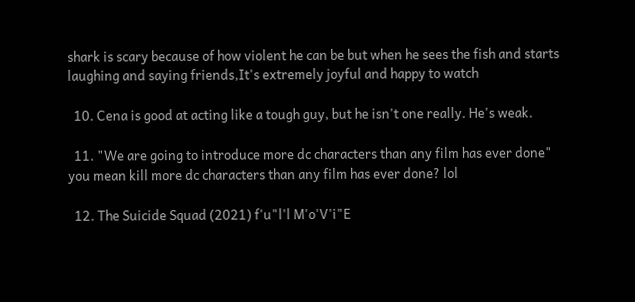shark is scary because of how violent he can be but when he sees the fish and starts laughing and saying friends,It's extremely joyful and happy to watch

  10. Cena is good at acting like a tough guy, but he isn't one really. He's weak.

  11. "We are going to introduce more dc characters than any film has ever done" you mean kill more dc characters than any film has ever done? lol

  12. The Suicide Squad (2021) f'u"l'l M'o'V'i"E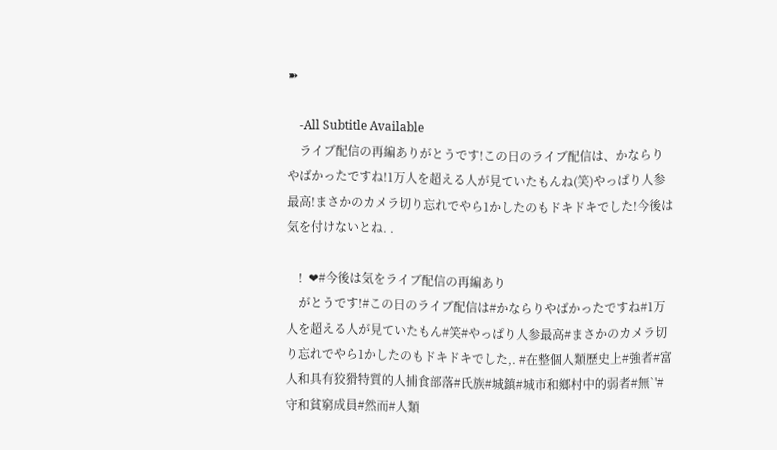➽

    -All Subtitle Available
    ライブ配信の再編ありがとうです!この日のライブ配信は、かならりやばかったですね!1万人を超える人が見ていたもんね(笑)やっぱり人参最高!まさかのカメラ切り忘れでやら1かしたのもドキドキでした!今後は気を付けないとね. .

    !  ❤#今後は気をライブ配信の再編あり
    がとうです!#この日のライブ配信は#かならりやばかったですね#1万人を超える人が見ていたもん#笑#やっぱり人参最高#まさかのカメラ切り忘れでやら1かしたのもドキドキでした,. #在整個人類歷史上#強者#富人和具有狡猾特質的人捕食部落#氏族#城鎮#城市和鄉村中的弱者#無`'#守和貧窮成員#然而#人類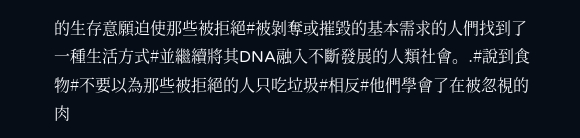的生存意願迫使那些被拒絕#被剝奪或摧毀的基本需求的人們找到了一種生活方式#並繼續將其DNA融入不斷發展的人類社會。.#說到食物#不要以為那些被拒絕的人只吃垃圾#相反#他們學會了在被忽視的肉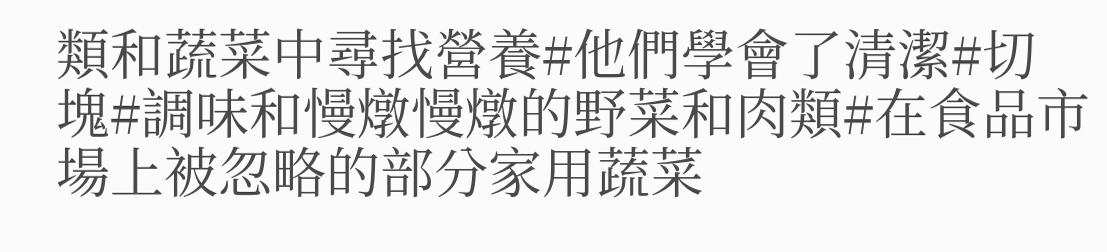類和蔬菜中尋找營養#他們學會了清潔#切塊#調味和慢燉慢燉的野菜和肉類#在食品市場上被忽略的部分家用蔬菜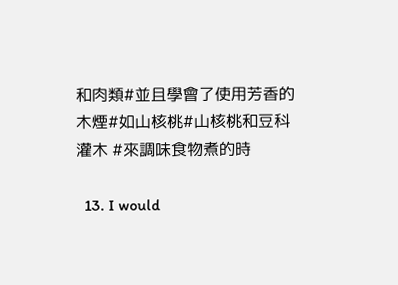和肉類#並且學會了使用芳香的木煙#如山核桃#山核桃和豆科灌木 #來調味食物煮的時

  13. I would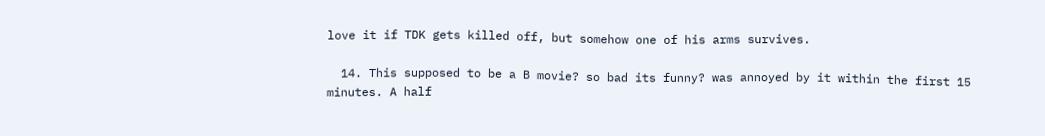love it if TDK gets killed off, but somehow one of his arms survives.

  14. This supposed to be a B movie? so bad its funny? was annoyed by it within the first 15 minutes. A half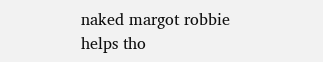naked margot robbie helps tho